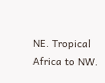NE. Tropical Africa to NW.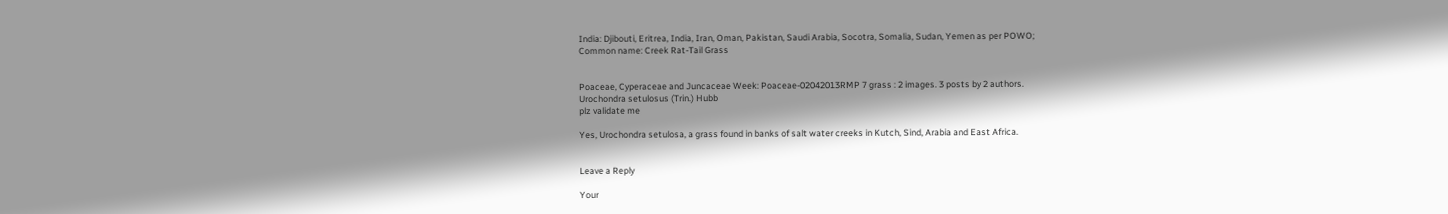India: Djibouti, Eritrea, India, Iran, Oman, Pakistan, Saudi Arabia, Socotra, Somalia, Sudan, Yemen as per POWO;
Common name: Creek Rat-Tail Grass


Poaceae, Cyperaceae and Juncaceae Week: Poaceae-02042013RMP 7 grass : 2 images. 3 posts by 2 authors.
Urochondra setulosus (Trin.) Hubb
plz validate me

Yes, Urochondra setulosa, a grass found in banks of salt water creeks in Kutch, Sind, Arabia and East Africa.


Leave a Reply

Your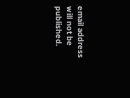email address will not be published.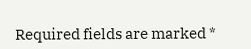Required fields are marked *